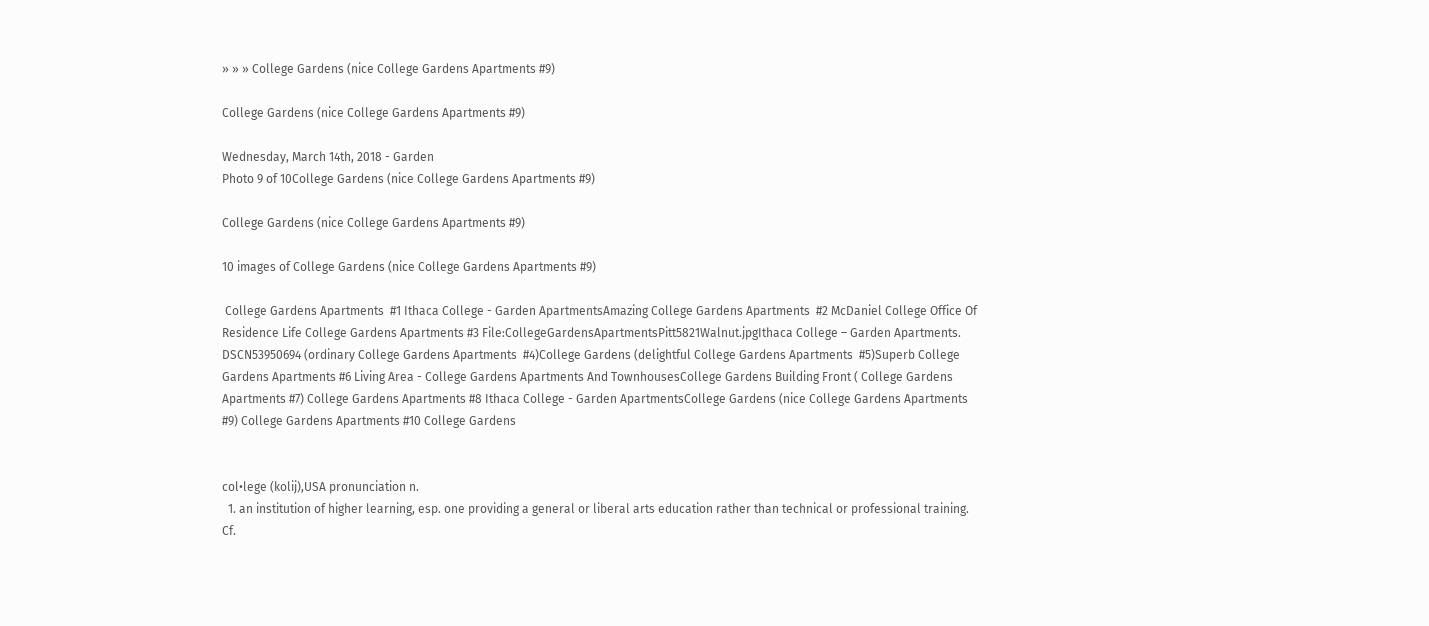» » » College Gardens (nice College Gardens Apartments #9)

College Gardens (nice College Gardens Apartments #9)

Wednesday, March 14th, 2018 - Garden
Photo 9 of 10College Gardens (nice College Gardens Apartments #9)

College Gardens (nice College Gardens Apartments #9)

10 images of College Gardens (nice College Gardens Apartments #9)

 College Gardens Apartments  #1 Ithaca College - Garden ApartmentsAmazing College Gardens Apartments  #2 McDaniel College Office Of Residence Life College Gardens Apartments #3 File:CollegeGardensApartmentsPitt5821Walnut.jpgIthaca College – Garden Apartments. DSCN53950694 (ordinary College Gardens Apartments  #4)College Gardens (delightful College Gardens Apartments  #5)Superb College Gardens Apartments #6 Living Area - College Gardens Apartments And TownhousesCollege Gardens Building Front ( College Gardens Apartments #7) College Gardens Apartments #8 Ithaca College - Garden ApartmentsCollege Gardens (nice College Gardens Apartments #9) College Gardens Apartments #10 College Gardens


col•lege (kolij),USA pronunciation n.
  1. an institution of higher learning, esp. one providing a general or liberal arts education rather than technical or professional training. Cf.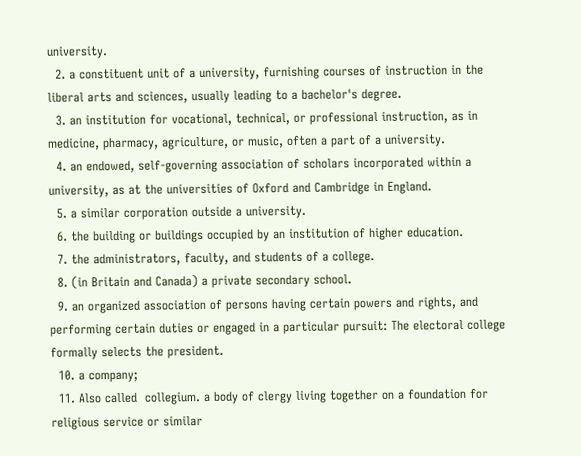university.
  2. a constituent unit of a university, furnishing courses of instruction in the liberal arts and sciences, usually leading to a bachelor's degree.
  3. an institution for vocational, technical, or professional instruction, as in medicine, pharmacy, agriculture, or music, often a part of a university.
  4. an endowed, self-governing association of scholars incorporated within a university, as at the universities of Oxford and Cambridge in England.
  5. a similar corporation outside a university.
  6. the building or buildings occupied by an institution of higher education.
  7. the administrators, faculty, and students of a college.
  8. (in Britain and Canada) a private secondary school.
  9. an organized association of persons having certain powers and rights, and performing certain duties or engaged in a particular pursuit: The electoral college formally selects the president.
  10. a company;
  11. Also called  collegium. a body of clergy living together on a foundation for religious service or similar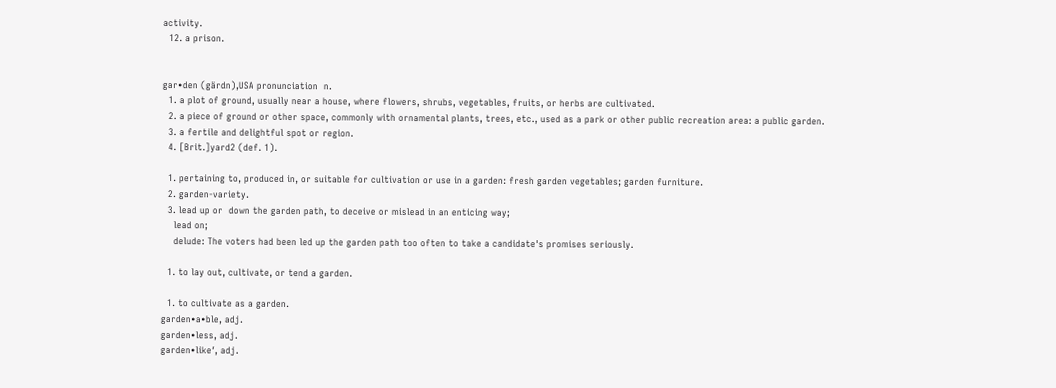activity.
  12. a prison.


gar•den (gärdn),USA pronunciation  n.
  1. a plot of ground, usually near a house, where flowers, shrubs, vegetables, fruits, or herbs are cultivated.
  2. a piece of ground or other space, commonly with ornamental plants, trees, etc., used as a park or other public recreation area: a public garden.
  3. a fertile and delightful spot or region.
  4. [Brit.]yard2 (def. 1).

  1. pertaining to, produced in, or suitable for cultivation or use in a garden: fresh garden vegetables; garden furniture.
  2. garden-variety.
  3. lead up or  down the garden path, to deceive or mislead in an enticing way;
    lead on;
    delude: The voters had been led up the garden path too often to take a candidate's promises seriously.

  1. to lay out, cultivate, or tend a garden.

  1. to cultivate as a garden.
garden•a•ble, adj.
garden•less, adj.
garden•like′, adj.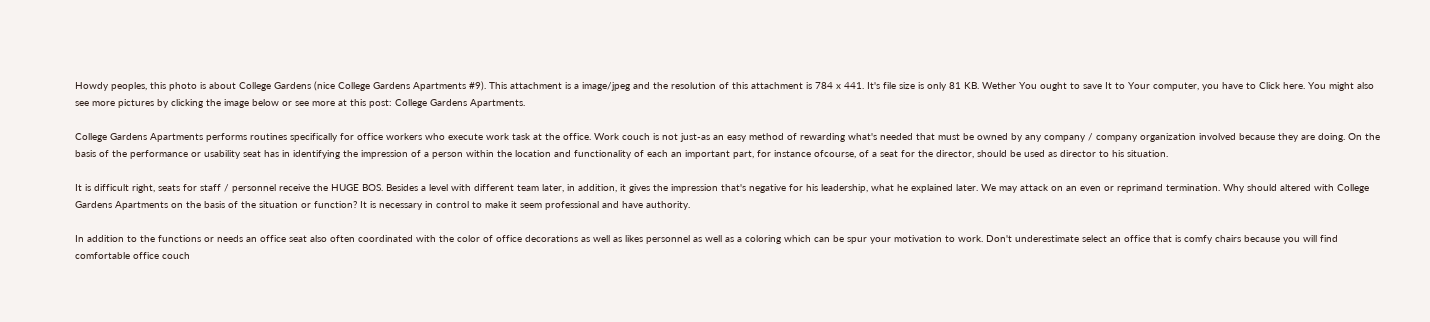Howdy peoples, this photo is about College Gardens (nice College Gardens Apartments #9). This attachment is a image/jpeg and the resolution of this attachment is 784 x 441. It's file size is only 81 KB. Wether You ought to save It to Your computer, you have to Click here. You might also see more pictures by clicking the image below or see more at this post: College Gardens Apartments.

College Gardens Apartments performs routines specifically for office workers who execute work task at the office. Work couch is not just-as an easy method of rewarding what's needed that must be owned by any company / company organization involved because they are doing. On the basis of the performance or usability seat has in identifying the impression of a person within the location and functionality of each an important part, for instance ofcourse, of a seat for the director, should be used as director to his situation.

It is difficult right, seats for staff / personnel receive the HUGE BOS. Besides a level with different team later, in addition, it gives the impression that's negative for his leadership, what he explained later. We may attack on an even or reprimand termination. Why should altered with College Gardens Apartments on the basis of the situation or function? It is necessary in control to make it seem professional and have authority.

In addition to the functions or needs an office seat also often coordinated with the color of office decorations as well as likes personnel as well as a coloring which can be spur your motivation to work. Don't underestimate select an office that is comfy chairs because you will find comfortable office couch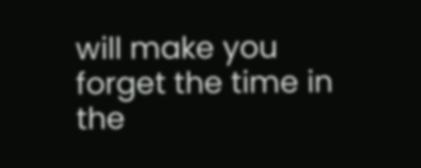will make you forget the time in the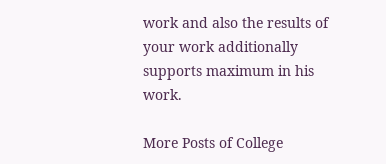work and also the results of your work additionally supports maximum in his work.

More Posts of College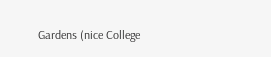Gardens (nice College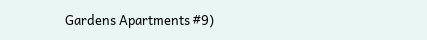Gardens Apartments #9)